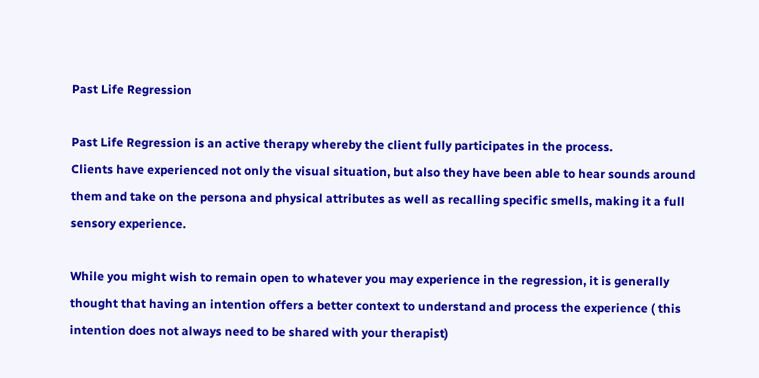Past Life Regression

Past Life Regression is an active therapy whereby the client fully participates in the process.
Clients have experienced not only the visual situation, but also they have been able to hear sounds around them and take on the persona and physical attributes as well as recalling specific smells, making it a full sensory experience.

While you might wish to remain open to whatever you may experience in the regression, it is generally thought that having an intention offers a better context to understand and process the experience ( this intention does not always need to be shared with your therapist)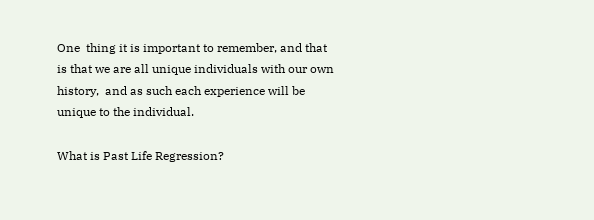One  thing it is important to remember, and that is that we are all unique individuals with our own history,  and as such each experience will be unique to the individual.

What is Past Life Regression?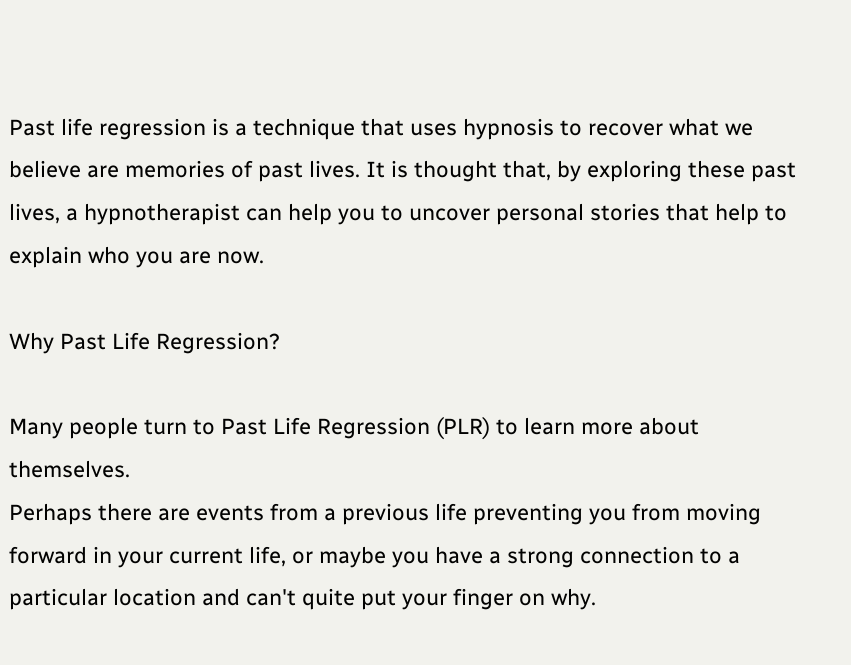Past life regression is a technique that uses hypnosis to recover what we  believe are memories of past lives. It is thought that, by exploring these past lives, a hypnotherapist can help you to uncover personal stories that help to explain who you are now.

Why Past Life Regression?

Many people turn to Past Life Regression (PLR) to learn more about themselves.
Perhaps there are events from a previous life preventing you from moving forward in your current life, or maybe you have a strong connection to a particular location and can't quite put your finger on why.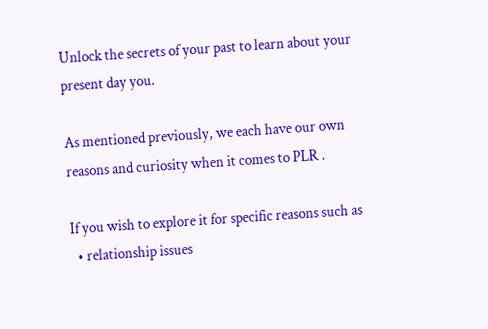Unlock the secrets of your past to learn about your present day you.

As mentioned previously, we each have our own reasons and curiosity when it comes to PLR .

If you wish to explore it for specific reasons such as
  • relationship issues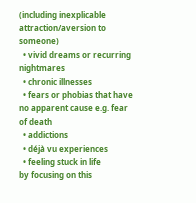(including inexplicable attraction/aversion to someone)
  • vivid dreams or recurring nightmares
  • chronic illnesses
  • fears or phobias that have no apparent cause e.g. fear of death
  • addictions
  • déjà vu experiences
  • feeling stuck in life
by focusing on this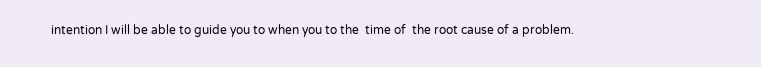intention I will be able to guide you to when you to the  time of  the root cause of a problem.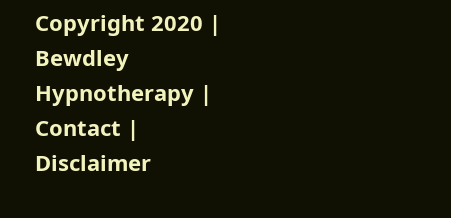Copyright 2020 | Bewdley Hypnotherapy | Contact | Disclaimer